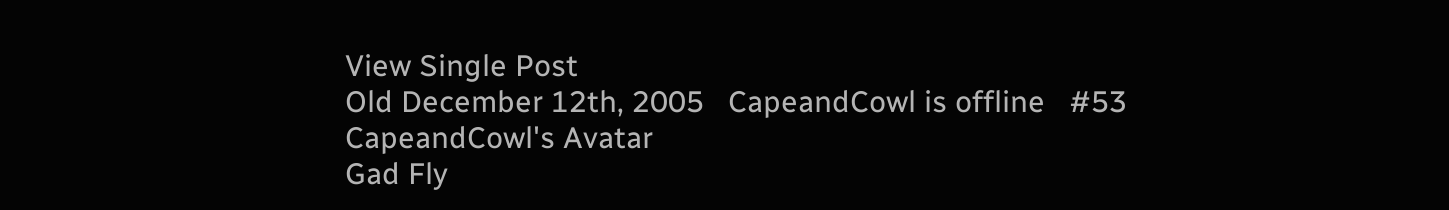View Single Post
Old December 12th, 2005   CapeandCowl is offline   #53
CapeandCowl's Avatar
Gad Fly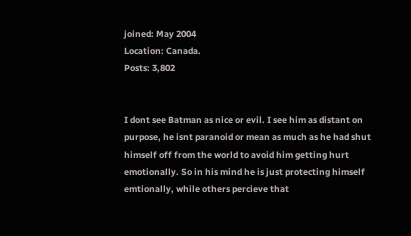joined: May 2004
Location: Canada.
Posts: 3,802


I dont see Batman as nice or evil. I see him as distant on purpose, he isnt paranoid or mean as much as he had shut himself off from the world to avoid him getting hurt emotionally. So in his mind he is just protecting himself emtionally, while others percieve that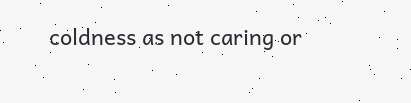coldness as not caring or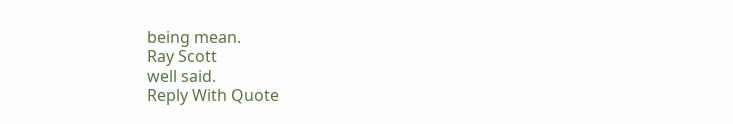being mean.
Ray Scott
well said.
Reply With Quote